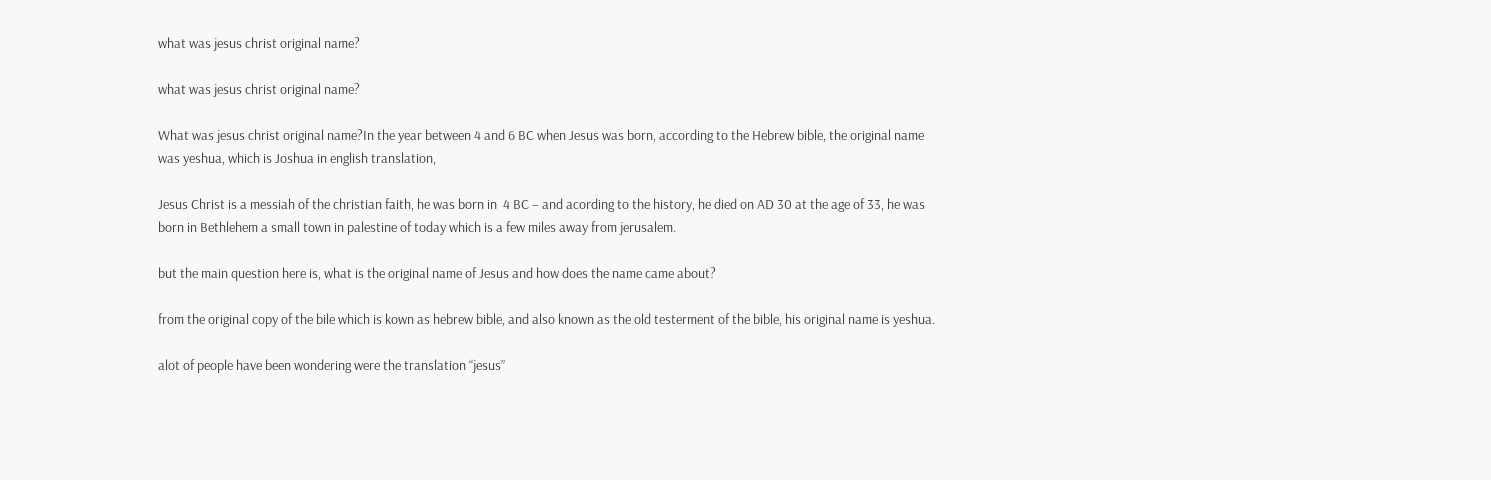what was jesus christ original name?

what was jesus christ original name?

What was jesus christ original name?In the year between 4 and 6 BC when Jesus was born, according to the Hebrew bible, the original name was yeshua, which is Joshua in english translation,

Jesus Christ is a messiah of the christian faith, he was born in  4 BC – and acording to the history, he died on AD 30 at the age of 33, he was born in Bethlehem a small town in palestine of today which is a few miles away from jerusalem.

but the main question here is, what is the original name of Jesus and how does the name came about?

from the original copy of the bile which is kown as hebrew bible, and also known as the old testerment of the bible, his original name is yeshua.

alot of people have been wondering were the translation “jesus”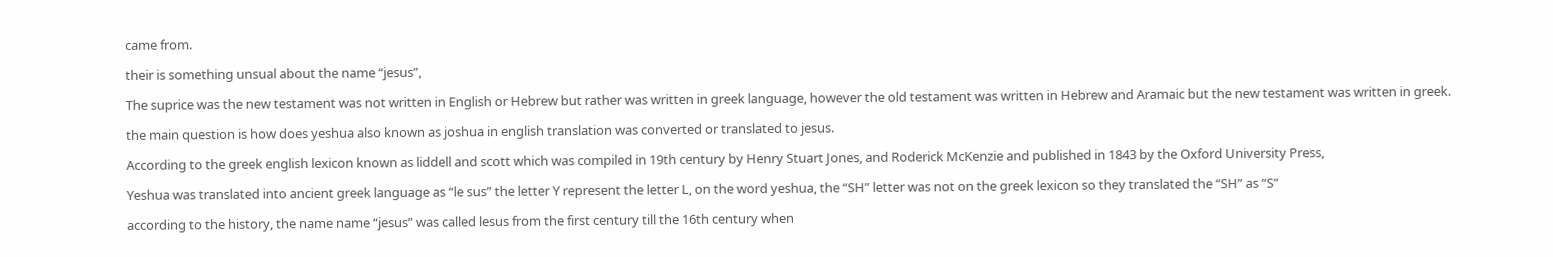came from.

their is something unsual about the name “jesus”,

The suprice was the new testament was not written in English or Hebrew but rather was written in greek language, however the old testament was written in Hebrew and Aramaic but the new testament was written in greek.

the main question is how does yeshua also known as joshua in english translation was converted or translated to jesus.

According to the greek english lexicon known as liddell and scott which was compiled in 19th century by Henry Stuart Jones, and Roderick McKenzie and published in 1843 by the Oxford University Press,

Yeshua was translated into ancient greek language as “le sus” the letter Y represent the letter L, on the word yeshua, the “SH” letter was not on the greek lexicon so they translated the “SH” as “S”

according to the history, the name name “jesus” was called lesus from the first century till the 16th century when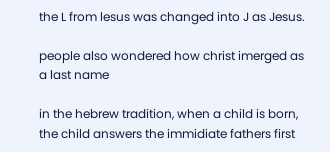the L from lesus was changed into J as Jesus.

people also wondered how christ imerged as a last name

in the hebrew tradition, when a child is born, the child answers the immidiate fathers first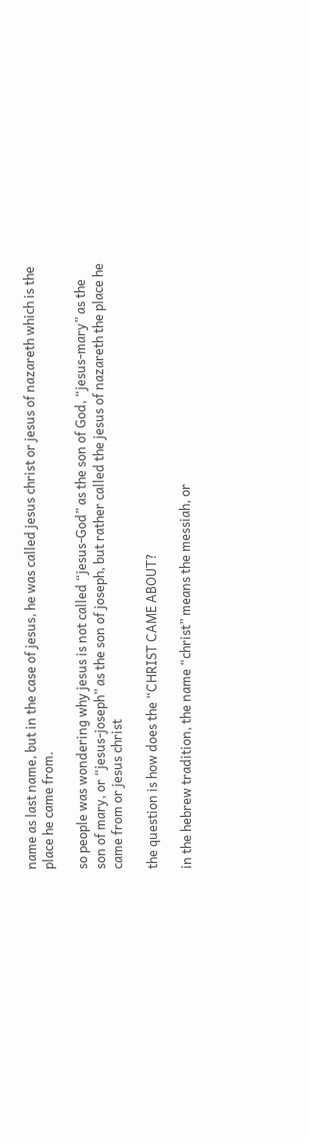name as last name, but in the case of jesus, he was called jesus christ or jesus of nazareth which is the place he came from.

so people was wondering why jesus is not called “jesus-God” as the son of God, “jesus-mary” as the son of mary, or “jesus-joseph” as the son of joseph, but rather called the jesus of nazareth the place he came from or jesus christ

the question is how does the “CHRIST CAME ABOUT?

in the hebrew tradition, the name “christ” means the messiah, or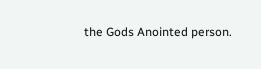the Gods Anointed person.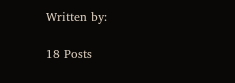Written by:

18 Posts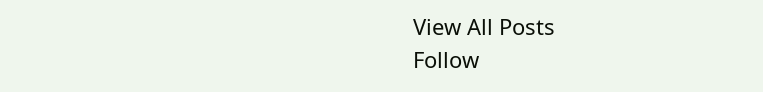View All Posts
Follow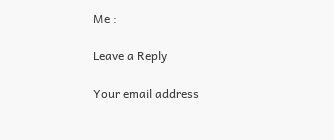Me :

Leave a Reply

Your email address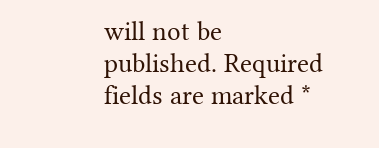will not be published. Required fields are marked *